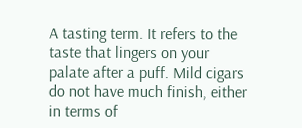A tasting term. It refers to the taste that lingers on your palate after a puff. Mild cigars do not have much finish, either in terms of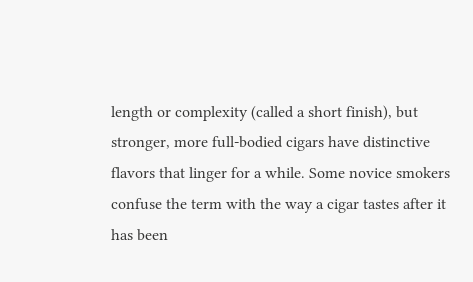length or complexity (called a short finish), but stronger, more full-bodied cigars have distinctive flavors that linger for a while. Some novice smokers confuse the term with the way a cigar tastes after it has been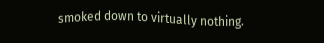smoked down to virtually nothing.